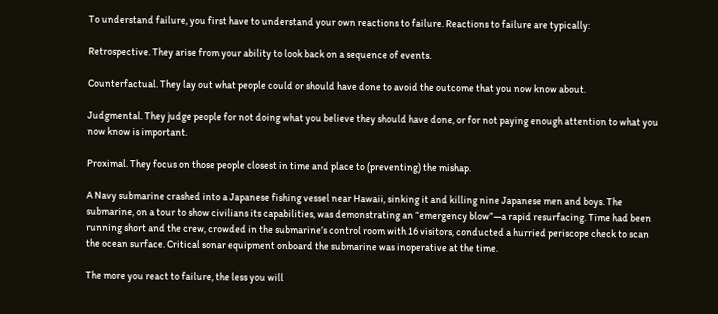To understand failure, you first have to understand your own reactions to failure. Reactions to failure are typically:

Retrospective. They arise from your ability to look back on a sequence of events.

Counterfactual. They lay out what people could or should have done to avoid the outcome that you now know about.

Judgmental. They judge people for not doing what you believe they should have done, or for not paying enough attention to what you now know is important.

Proximal. They focus on those people closest in time and place to (preventing) the mishap.

A Navy submarine crashed into a Japanese fishing vessel near Hawaii, sinking it and killing nine Japanese men and boys. The submarine, on a tour to show civilians its capabilities, was demonstrating an “emergency blow”—a rapid resurfacing. Time had been running short and the crew, crowded in the submarine’s control room with 16 visitors, conducted a hurried periscope check to scan the ocean surface. Critical sonar equipment onboard the submarine was inoperative at the time.

The more you react to failure, the less you will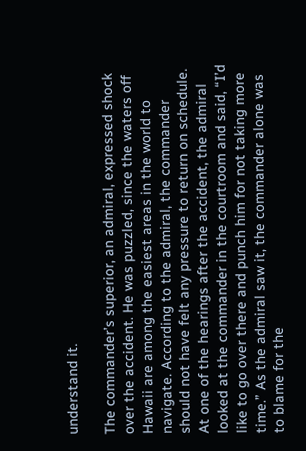understand it.

The commander’s superior, an admiral, expressed shock over the accident. He was puzzled, since the waters off Hawaii are among the easiest areas in the world to navigate. According to the admiral, the commander should not have felt any pressure to return on schedule. At one of the hearings after the accident, the admiral looked at the commander in the courtroom and said, “I’d like to go over there and punch him for not taking more time.” As the admiral saw it, the commander alone was to blame for the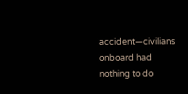accident—civilians onboard had nothing to do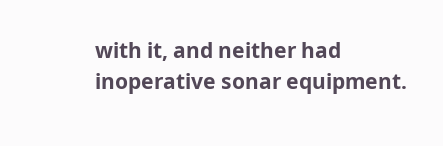with it, and neither had inoperative sonar equipment.